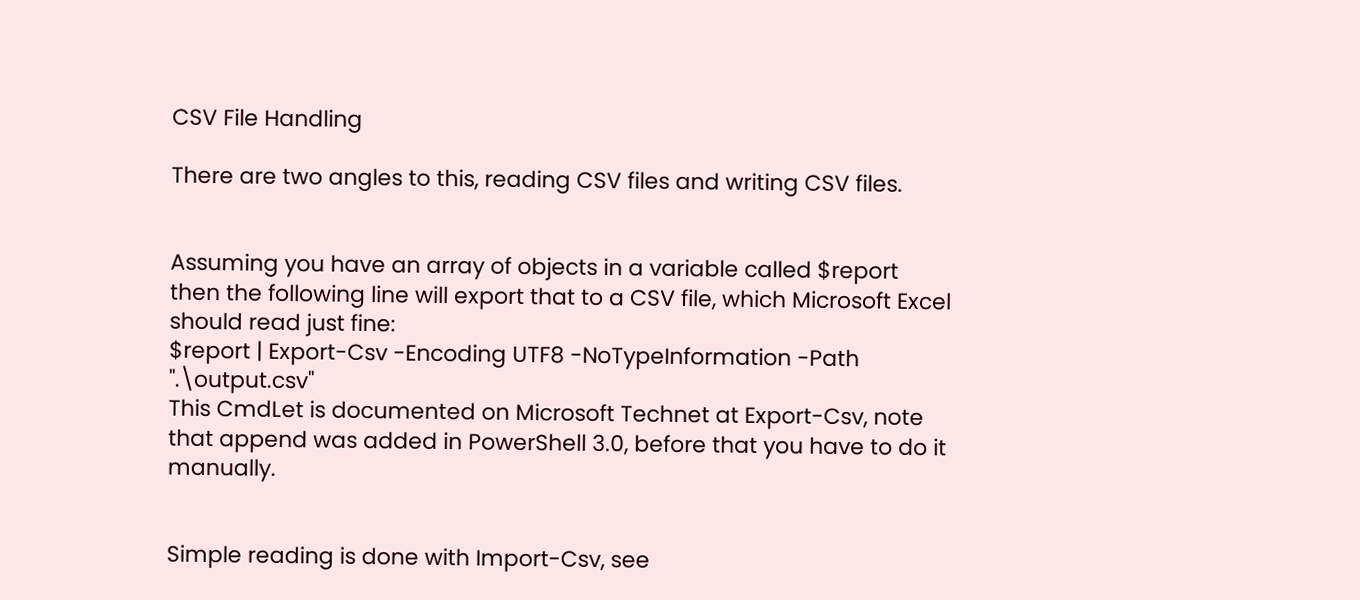CSV File Handling

There are two angles to this, reading CSV files and writing CSV files.


Assuming you have an array of objects in a variable called $report then the following line will export that to a CSV file, which Microsoft Excel should read just fine:
$report | Export-Csv -Encoding UTF8 -NoTypeInformation -Path ".\output.csv"
This CmdLet is documented on Microsoft Technet at Export-Csv, note that append was added in PowerShell 3.0, before that you have to do it manually.


Simple reading is done with Import-Csv, see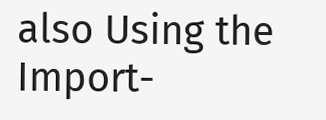also Using the Import-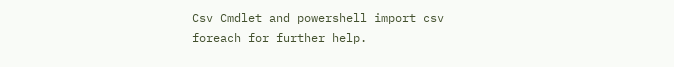Csv Cmdlet and powershell import csv foreach for further help.